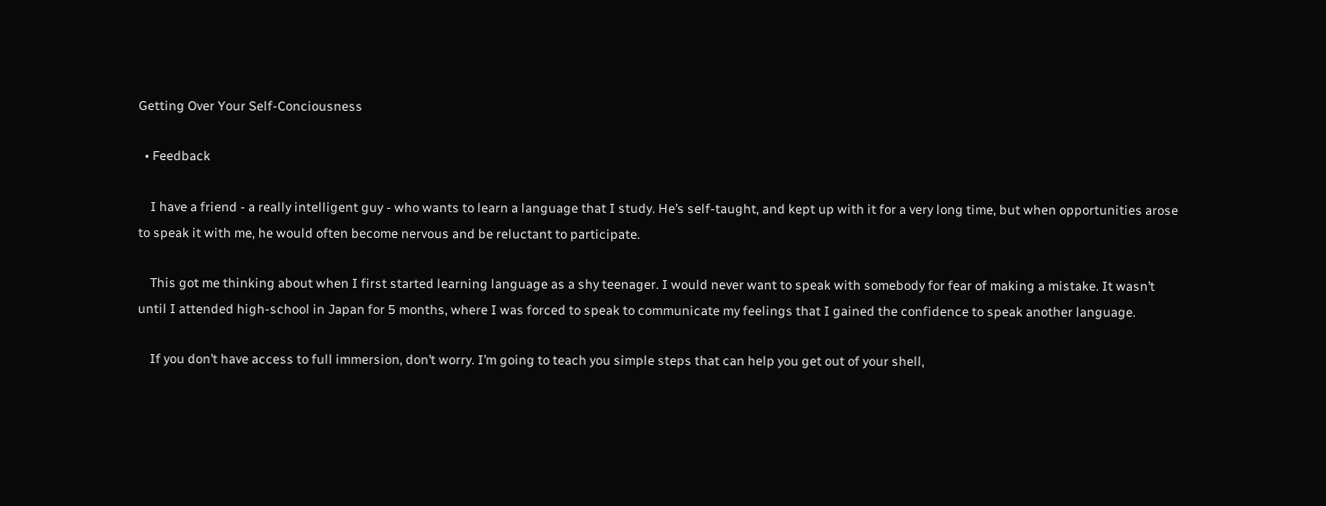Getting Over Your Self-Conciousness

  • Feedback

    I have a friend - a really intelligent guy - who wants to learn a language that I study. He’s self-taught, and kept up with it for a very long time, but when opportunities arose to speak it with me, he would often become nervous and be reluctant to participate.

    This got me thinking about when I first started learning language as a shy teenager. I would never want to speak with somebody for fear of making a mistake. It wasn’t until I attended high-school in Japan for 5 months, where I was forced to speak to communicate my feelings that I gained the confidence to speak another language.

    If you don’t have access to full immersion, don’t worry. I’m going to teach you simple steps that can help you get out of your shell,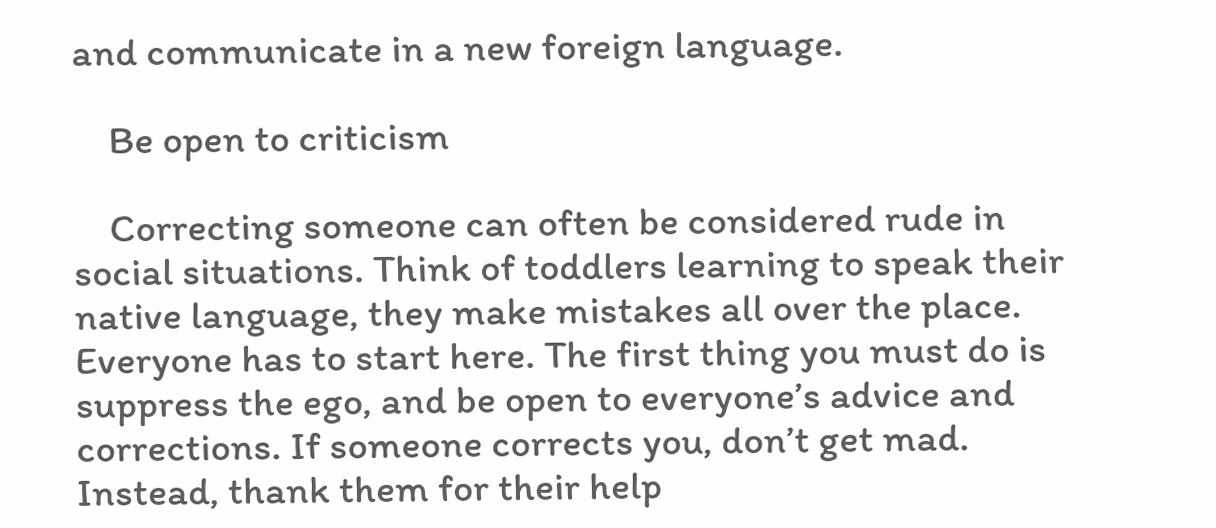and communicate in a new foreign language.

    Be open to criticism

    Correcting someone can often be considered rude in social situations. Think of toddlers learning to speak their native language, they make mistakes all over the place. Everyone has to start here. The first thing you must do is suppress the ego, and be open to everyone’s advice and corrections. If someone corrects you, don’t get mad. Instead, thank them for their help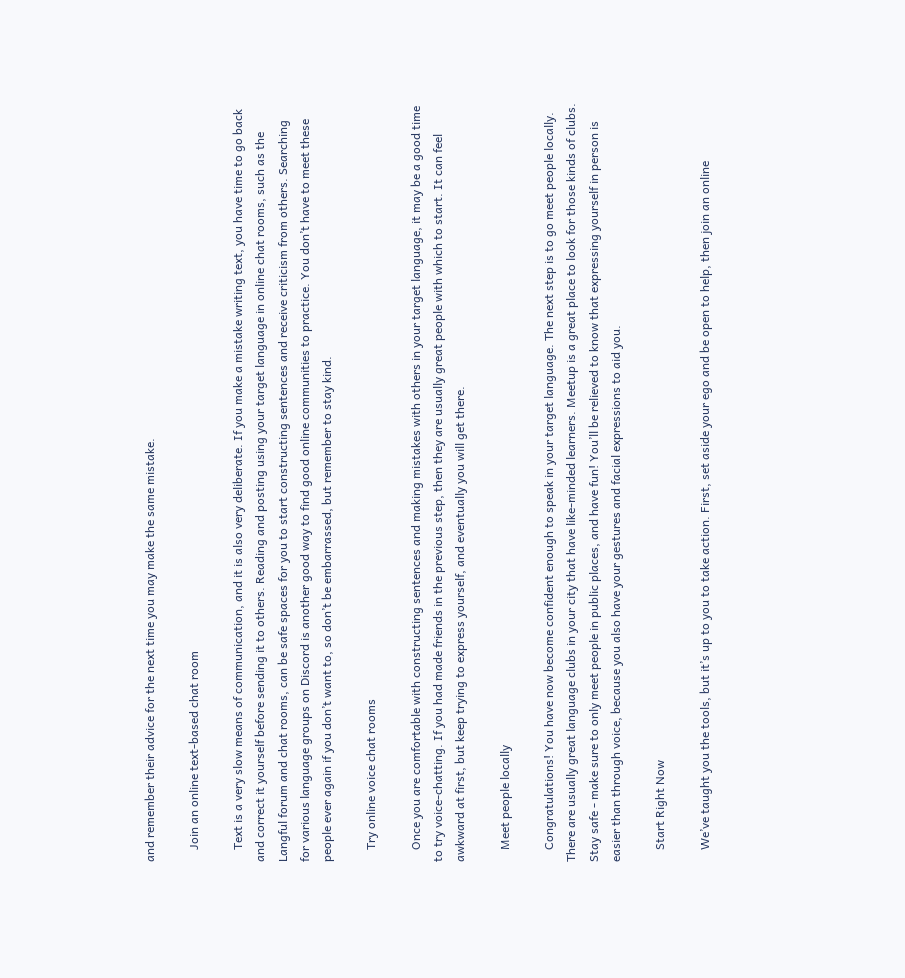and remember their advice for the next time you may make the same mistake.

    Join an online text-based chat room

    Text is a very slow means of communication, and it is also very deliberate. If you make a mistake writing text, you have time to go back and correct it yourself before sending it to others. Reading and posting using your target language in online chat rooms, such as the Langful forum and chat rooms, can be safe spaces for you to start constructing sentences and receive criticism from others. Searching for various language groups on Discord is another good way to find good online communities to practice. You don’t have to meet these people ever again if you don’t want to, so don’t be embarrassed, but remember to stay kind.

    Try online voice chat rooms

    Once you are comfortable with constructing sentences and making mistakes with others in your target language, it may be a good time to try voice-chatting. If you had made friends in the previous step, then they are usually great people with which to start. It can feel awkward at first, but keep trying to express yourself, and eventually you will get there.

    Meet people locally

    Congratulations! You have now become confident enough to speak in your target language. The next step is to go meet people locally. There are usually great language clubs in your city that have like-minded learners. Meetup is a great place to look for those kinds of clubs. Stay safe - make sure to only meet people in public places, and have fun! You’ll be relieved to know that expressing yourself in person is easier than through voice, because you also have your gestures and facial expressions to aid you.

    Start Right Now

    We’ve taught you the tools, but it’s up to you to take action. First, set aside your ego and be open to help, then join an online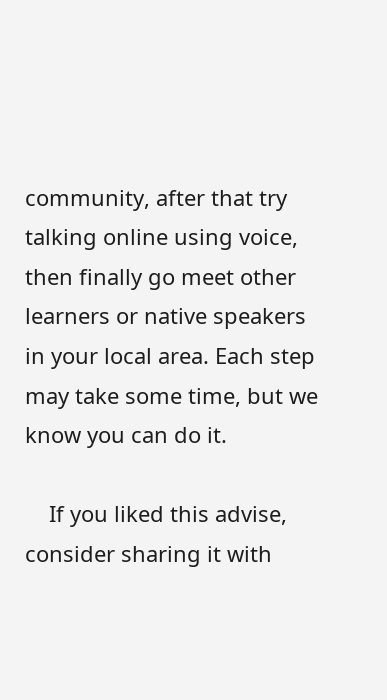community, after that try talking online using voice, then finally go meet other learners or native speakers in your local area. Each step may take some time, but we know you can do it.

    If you liked this advise, consider sharing it with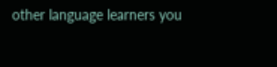other language learners you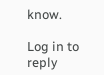know.

Log in to reply